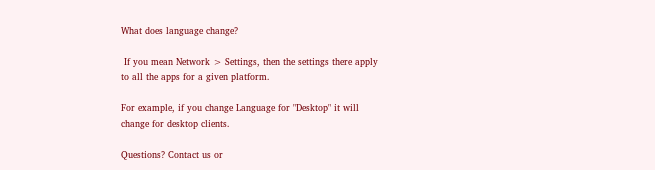What does language change?

 If you mean Network > Settings, then the settings there apply to all the apps for a given platform.

For example, if you change Language for "Desktop" it will change for desktop clients.

Questions? Contact us or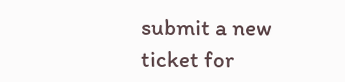submit a new ticket for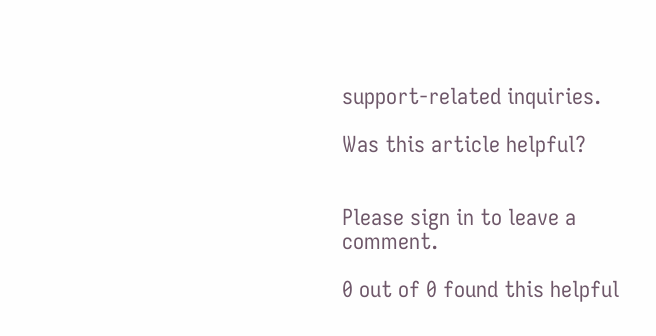support-related inquiries.

Was this article helpful?


Please sign in to leave a comment.

0 out of 0 found this helpful